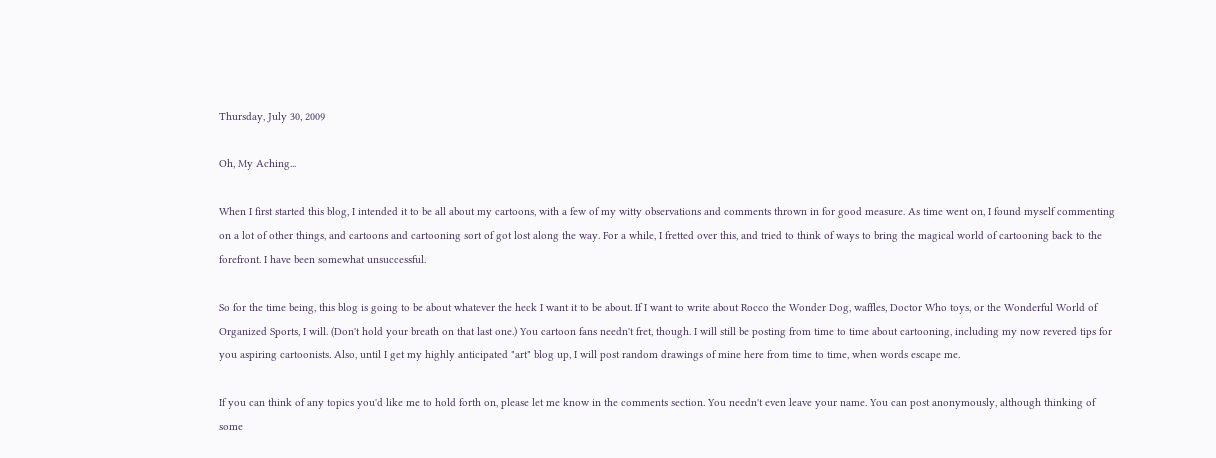Thursday, July 30, 2009

Oh, My Aching...

When I first started this blog, I intended it to be all about my cartoons, with a few of my witty observations and comments thrown in for good measure. As time went on, I found myself commenting on a lot of other things, and cartoons and cartooning sort of got lost along the way. For a while, I fretted over this, and tried to think of ways to bring the magical world of cartooning back to the forefront. I have been somewhat unsuccessful.

So for the time being, this blog is going to be about whatever the heck I want it to be about. If I want to write about Rocco the Wonder Dog, waffles, Doctor Who toys, or the Wonderful World of Organized Sports, I will. (Don't hold your breath on that last one.) You cartoon fans needn't fret, though. I will still be posting from time to time about cartooning, including my now revered tips for you aspiring cartoonists. Also, until I get my highly anticipated "art" blog up, I will post random drawings of mine here from time to time, when words escape me.

If you can think of any topics you'd like me to hold forth on, please let me know in the comments section. You needn't even leave your name. You can post anonymously, although thinking of some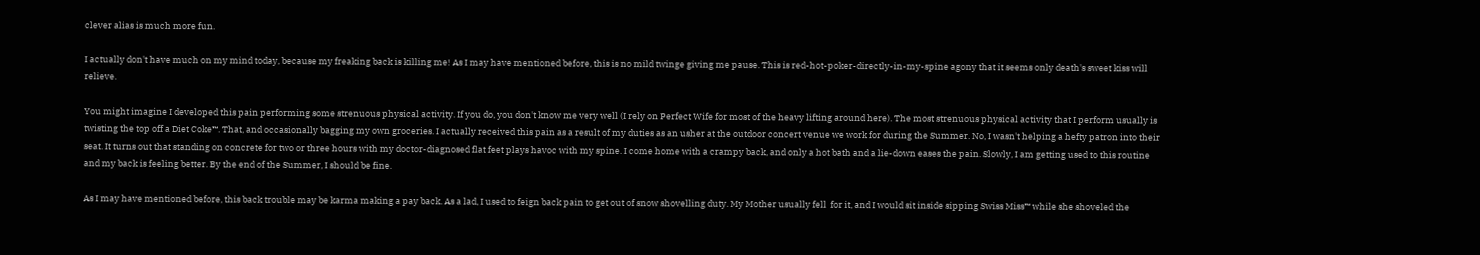clever alias is much more fun.

I actually don't have much on my mind today, because my freaking back is killing me! As I may have mentioned before, this is no mild twinge giving me pause. This is red-hot-poker-directly-in-my-spine agony that it seems only death's sweet kiss will relieve.

You might imagine I developed this pain performing some strenuous physical activity. If you do, you don't know me very well (I rely on Perfect Wife for most of the heavy lifting around here). The most strenuous physical activity that I perform usually is twisting the top off a Diet Coke™. That, and occasionally bagging my own groceries. I actually received this pain as a result of my duties as an usher at the outdoor concert venue we work for during the Summer. No, I wasn't helping a hefty patron into their seat. It turns out that standing on concrete for two or three hours with my doctor-diagnosed flat feet plays havoc with my spine. I come home with a crampy back, and only a hot bath and a lie-down eases the pain. Slowly, I am getting used to this routine and my back is feeling better. By the end of the Summer, I should be fine.

As I may have mentioned before, this back trouble may be karma making a pay back. As a lad, I used to feign back pain to get out of snow shovelling duty. My Mother usually fell  for it, and I would sit inside sipping Swiss Miss™ while she shoveled the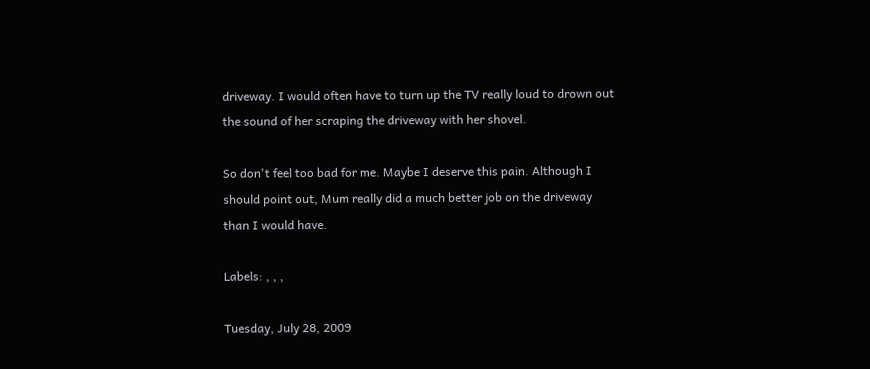driveway. I would often have to turn up the TV really loud to drown out the sound of her scraping the driveway with her shovel.

So don't feel too bad for me. Maybe I deserve this pain. Although I should point out, Mum really did a much better job on the driveway than I would have.

Labels: , , ,

Tuesday, July 28, 2009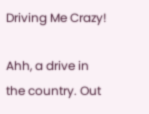Driving Me Crazy!

Ahh, a drive in the country. Out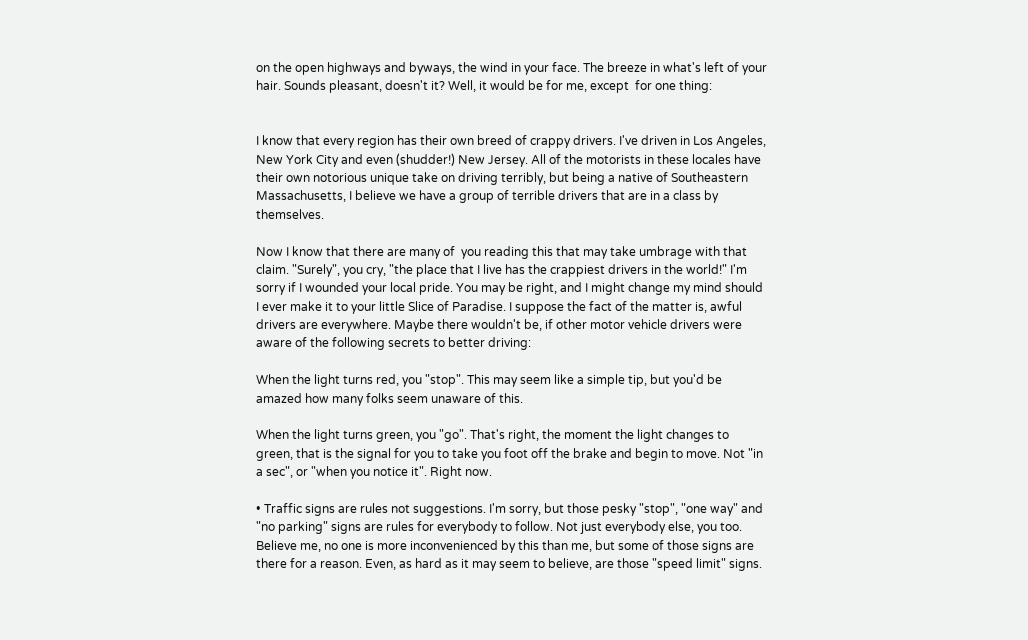on the open highways and byways, the wind in your face. The breeze in what's left of your hair. Sounds pleasant, doesn't it? Well, it would be for me, except  for one thing:


I know that every region has their own breed of crappy drivers. I've driven in Los Angeles, New York City and even (shudder!) New Jersey. All of the motorists in these locales have their own notorious unique take on driving terribly, but being a native of Southeastern Massachusetts, I believe we have a group of terrible drivers that are in a class by themselves.

Now I know that there are many of  you reading this that may take umbrage with that claim. "Surely", you cry, "the place that I live has the crappiest drivers in the world!" I'm sorry if I wounded your local pride. You may be right, and I might change my mind should I ever make it to your little Slice of Paradise. I suppose the fact of the matter is, awful drivers are everywhere. Maybe there wouldn't be, if other motor vehicle drivers were aware of the following secrets to better driving:

When the light turns red, you "stop". This may seem like a simple tip, but you'd be amazed how many folks seem unaware of this.

When the light turns green, you "go". That's right, the moment the light changes to green, that is the signal for you to take you foot off the brake and begin to move. Not "in a sec", or "when you notice it". Right now.

• Traffic signs are rules not suggestions. I'm sorry, but those pesky "stop", "one way" and "no parking" signs are rules for everybody to follow. Not just everybody else, you too. Believe me, no one is more inconvenienced by this than me, but some of those signs are there for a reason. Even, as hard as it may seem to believe, are those "speed limit" signs.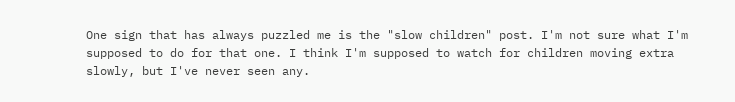One sign that has always puzzled me is the "slow children" post. I'm not sure what I'm supposed to do for that one. I think I'm supposed to watch for children moving extra slowly, but I've never seen any.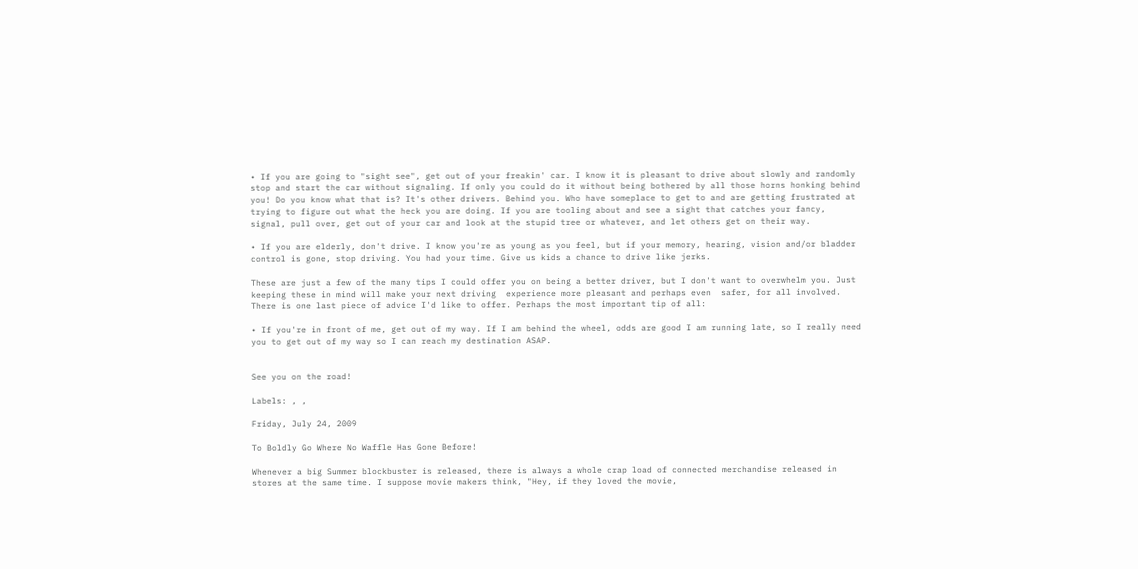• If you are going to "sight see", get out of your freakin' car. I know it is pleasant to drive about slowly and randomly stop and start the car without signaling. If only you could do it without being bothered by all those horns honking behind you! Do you know what that is? It's other drivers. Behind you. Who have someplace to get to and are getting frustrated at trying to figure out what the heck you are doing. If you are tooling about and see a sight that catches your fancy, signal, pull over, get out of your car and look at the stupid tree or whatever, and let others get on their way.

• If you are elderly, don't drive. I know you're as young as you feel, but if your memory, hearing, vision and/or bladder control is gone, stop driving. You had your time. Give us kids a chance to drive like jerks.

These are just a few of the many tips I could offer you on being a better driver, but I don't want to overwhelm you. Just keeping these in mind will make your next driving  experience more pleasant and perhaps even  safer, for all involved. There is one last piece of advice I'd like to offer. Perhaps the most important tip of all:

• If you're in front of me, get out of my way. If I am behind the wheel, odds are good I am running late, so I really need you to get out of my way so I can reach my destination ASAP.


See you on the road!

Labels: , ,

Friday, July 24, 2009

To Boldly Go Where No Waffle Has Gone Before!

Whenever a big Summer blockbuster is released, there is always a whole crap load of connected merchandise released in stores at the same time. I suppose movie makers think, "Hey, if they loved the movie,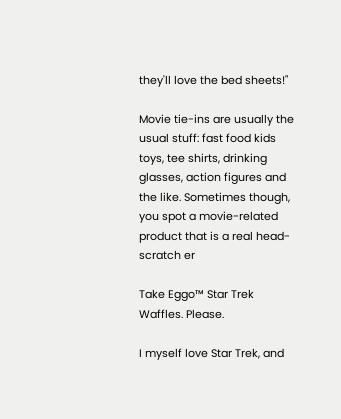they'll love the bed sheets!"

Movie tie-ins are usually the usual stuff: fast food kids toys, tee shirts, drinking glasses, action figures and the like. Sometimes though, you spot a movie-related product that is a real head-scratch er

Take Eggo™ Star Trek Waffles. Please.

I myself love Star Trek, and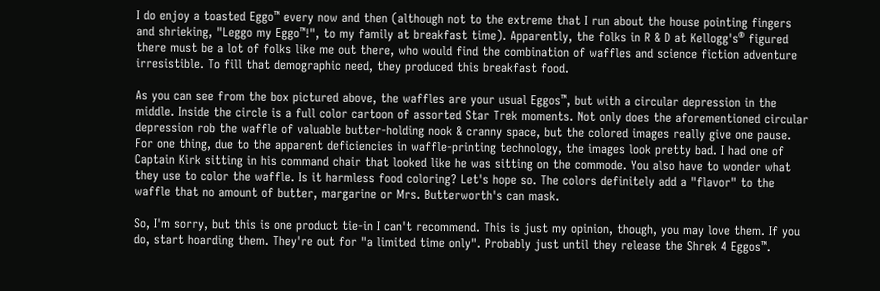I do enjoy a toasted Eggo™ every now and then (although not to the extreme that I run about the house pointing fingers and shrieking, "Leggo my Eggo™!", to my family at breakfast time). Apparently, the folks in R & D at Kellogg's® figured there must be a lot of folks like me out there, who would find the combination of waffles and science fiction adventure irresistible. To fill that demographic need, they produced this breakfast food.

As you can see from the box pictured above, the waffles are your usual Eggos™, but with a circular depression in the middle. Inside the circle is a full color cartoon of assorted Star Trek moments. Not only does the aforementioned circular depression rob the waffle of valuable butter-holding nook & cranny space, but the colored images really give one pause. For one thing, due to the apparent deficiencies in waffle-printing technology, the images look pretty bad. I had one of Captain Kirk sitting in his command chair that looked like he was sitting on the commode. You also have to wonder what they use to color the waffle. Is it harmless food coloring? Let's hope so. The colors definitely add a "flavor" to the waffle that no amount of butter, margarine or Mrs. Butterworth's can mask.

So, I'm sorry, but this is one product tie-in I can't recommend. This is just my opinion, though, you may love them. If you do, start hoarding them. They're out for "a limited time only". Probably just until they release the Shrek 4 Eggos™.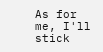As for me, I'll stick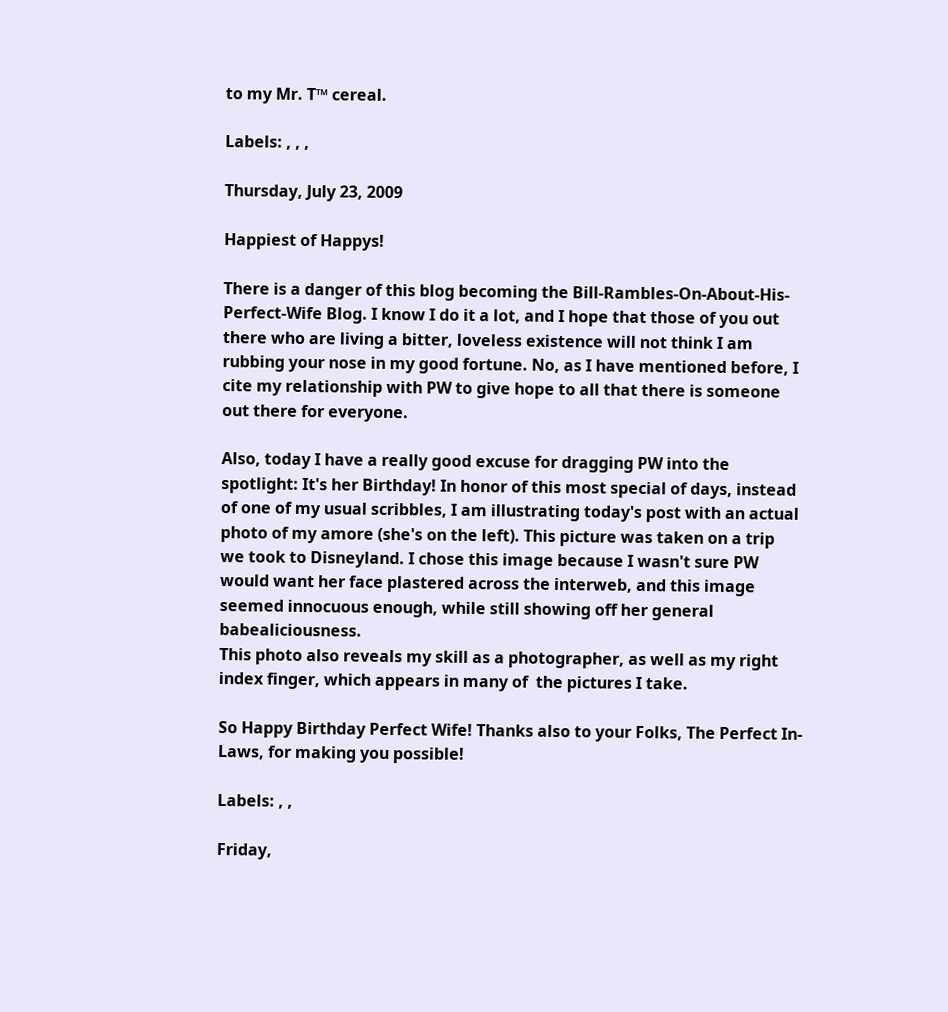to my Mr. T™ cereal.

Labels: , , ,

Thursday, July 23, 2009

Happiest of Happys!

There is a danger of this blog becoming the Bill-Rambles-On-About-His-Perfect-Wife Blog. I know I do it a lot, and I hope that those of you out there who are living a bitter, loveless existence will not think I am rubbing your nose in my good fortune. No, as I have mentioned before, I cite my relationship with PW to give hope to all that there is someone out there for everyone.

Also, today I have a really good excuse for dragging PW into the spotlight: It's her Birthday! In honor of this most special of days, instead of one of my usual scribbles, I am illustrating today's post with an actual photo of my amore (she's on the left). This picture was taken on a trip  we took to Disneyland. I chose this image because I wasn't sure PW would want her face plastered across the interweb, and this image seemed innocuous enough, while still showing off her general babealiciousness.
This photo also reveals my skill as a photographer, as well as my right index finger, which appears in many of  the pictures I take.

So Happy Birthday Perfect Wife! Thanks also to your Folks, The Perfect In-Laws, for making you possible!

Labels: , ,

Friday,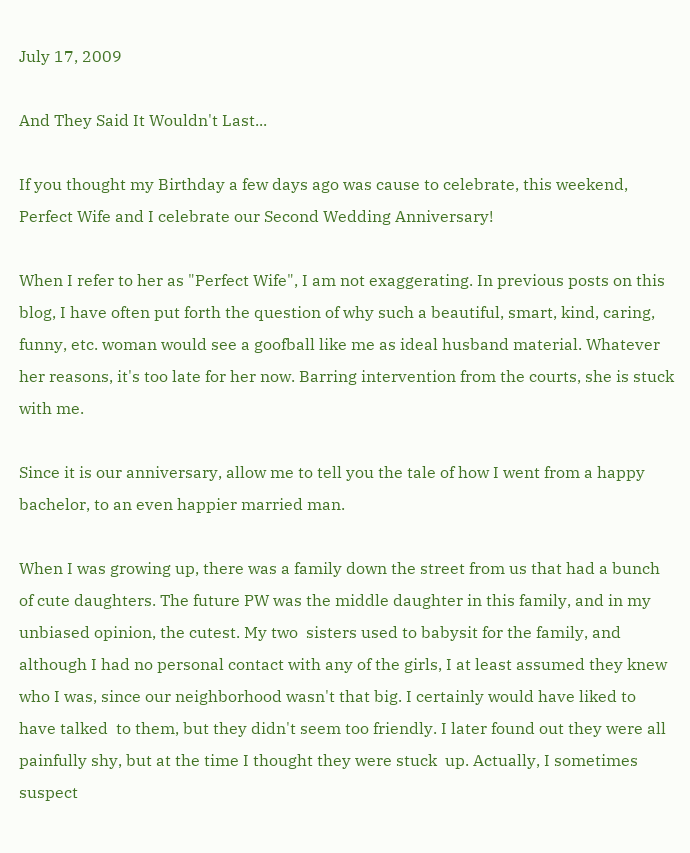July 17, 2009

And They Said It Wouldn't Last...

If you thought my Birthday a few days ago was cause to celebrate, this weekend, Perfect Wife and I celebrate our Second Wedding Anniversary!

When I refer to her as "Perfect Wife", I am not exaggerating. In previous posts on this blog, I have often put forth the question of why such a beautiful, smart, kind, caring, funny, etc. woman would see a goofball like me as ideal husband material. Whatever her reasons, it's too late for her now. Barring intervention from the courts, she is stuck with me.

Since it is our anniversary, allow me to tell you the tale of how I went from a happy bachelor, to an even happier married man.

When I was growing up, there was a family down the street from us that had a bunch of cute daughters. The future PW was the middle daughter in this family, and in my unbiased opinion, the cutest. My two  sisters used to babysit for the family, and although I had no personal contact with any of the girls, I at least assumed they knew who I was, since our neighborhood wasn't that big. I certainly would have liked to have talked  to them, but they didn't seem too friendly. I later found out they were all painfully shy, but at the time I thought they were stuck  up. Actually, I sometimes suspect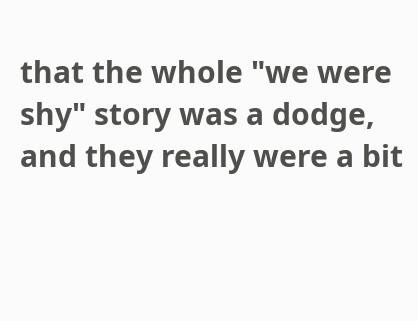that the whole "we were shy" story was a dodge, and they really were a bit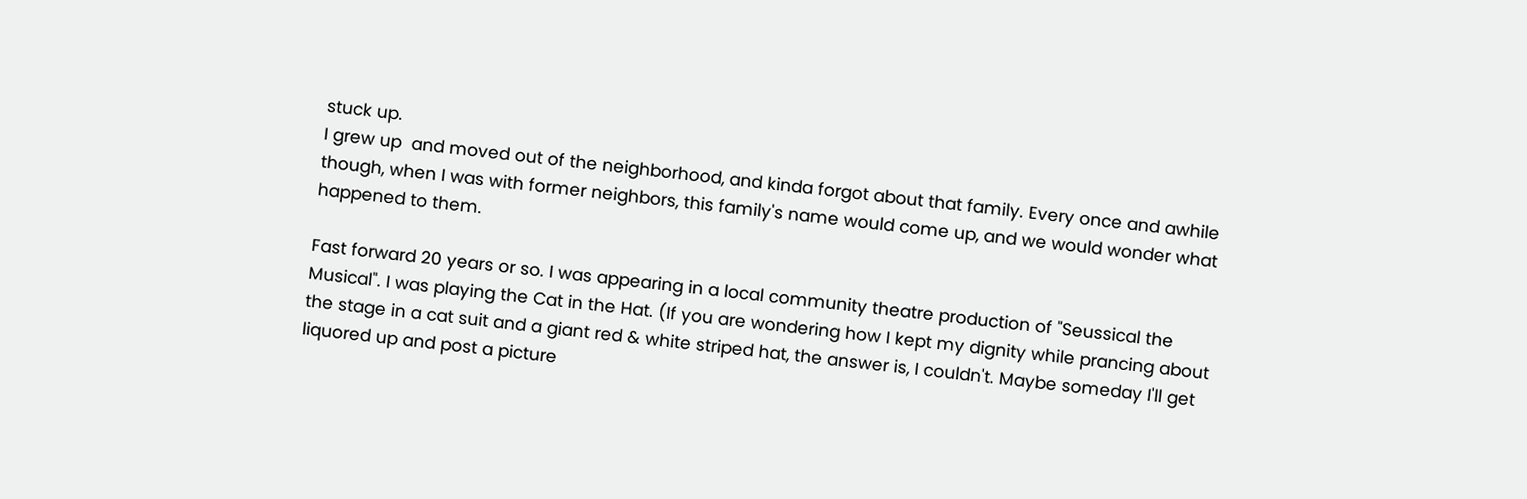stuck up.
I grew up  and moved out of the neighborhood, and kinda forgot about that family. Every once and awhile though, when I was with former neighbors, this family's name would come up, and we would wonder what happened to them.

Fast forward 20 years or so. I was appearing in a local community theatre production of "Seussical the Musical". I was playing the Cat in the Hat. (If you are wondering how I kept my dignity while prancing about the stage in a cat suit and a giant red & white striped hat, the answer is, I couldn't. Maybe someday I'll get liquored up and post a picture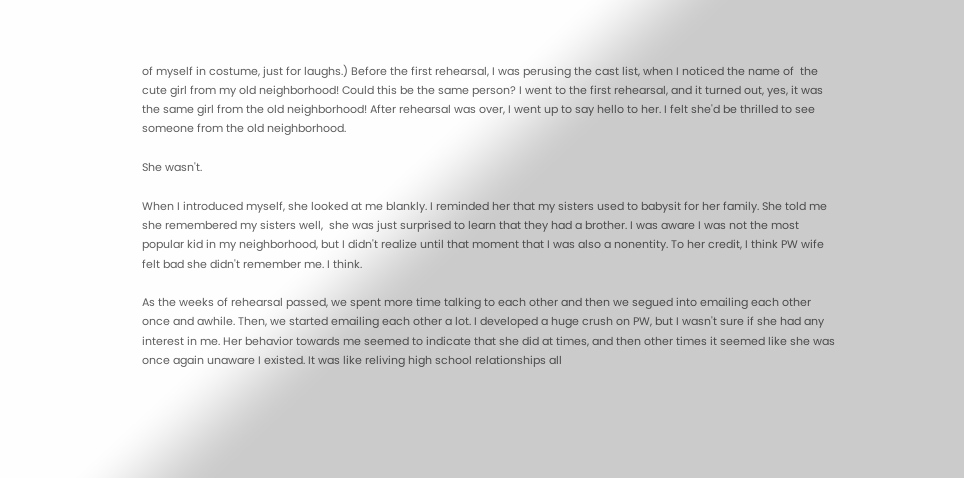of myself in costume, just for laughs.) Before the first rehearsal, I was perusing the cast list, when I noticed the name of  the cute girl from my old neighborhood! Could this be the same person? I went to the first rehearsal, and it turned out, yes, it was the same girl from the old neighborhood! After rehearsal was over, I went up to say hello to her. I felt she'd be thrilled to see someone from the old neighborhood.

She wasn't.

When I introduced myself, she looked at me blankly. I reminded her that my sisters used to babysit for her family. She told me she remembered my sisters well,  she was just surprised to learn that they had a brother. I was aware I was not the most popular kid in my neighborhood, but I didn't realize until that moment that I was also a nonentity. To her credit, I think PW wife felt bad she didn't remember me. I think.

As the weeks of rehearsal passed, we spent more time talking to each other and then we segued into emailing each other once and awhile. Then, we started emailing each other a lot. I developed a huge crush on PW, but I wasn't sure if she had any interest in me. Her behavior towards me seemed to indicate that she did at times, and then other times it seemed like she was once again unaware I existed. It was like reliving high school relationships all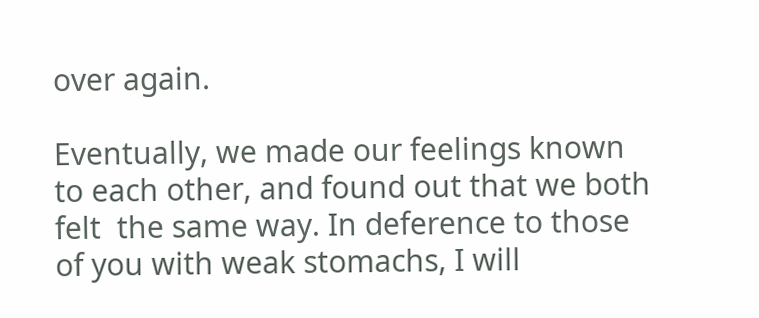over again.

Eventually, we made our feelings known to each other, and found out that we both  felt  the same way. In deference to those of you with weak stomachs, I will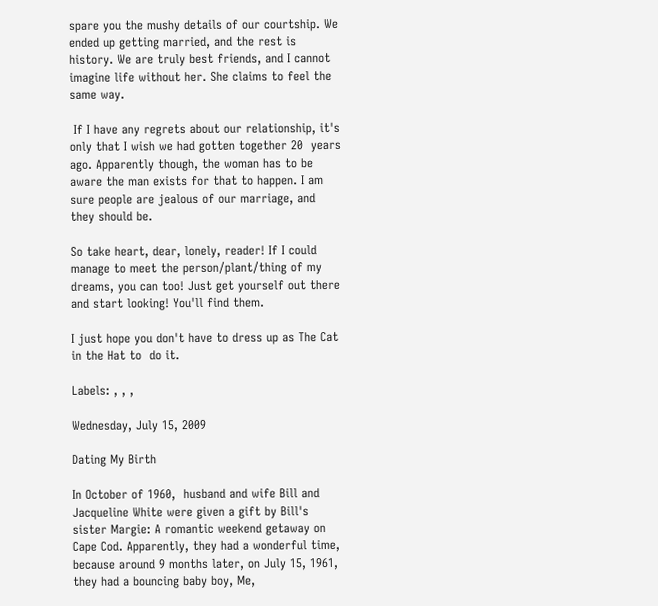spare you the mushy details of our courtship. We ended up getting married, and the rest is history. We are truly best friends, and I cannot imagine life without her. She claims to feel the same way.

 If I have any regrets about our relationship, it's only that I wish we had gotten together 20  years ago. Apparently though, the woman has to be aware the man exists for that to happen. I am sure people are jealous of our marriage, and they should be.

So take heart, dear, lonely, reader! If I could manage to meet the person/plant/thing of my dreams, you can too! Just get yourself out there and start looking! You'll find them.

I just hope you don't have to dress up as The Cat in the Hat to  do it.

Labels: , , ,

Wednesday, July 15, 2009

Dating My Birth

In October of 1960,  husband and wife Bill and Jacqueline White were given a gift by Bill's sister Margie: A romantic weekend getaway on Cape Cod. Apparently, they had a wonderful time, because around 9 months later, on July 15, 1961, they had a bouncing baby boy, Me,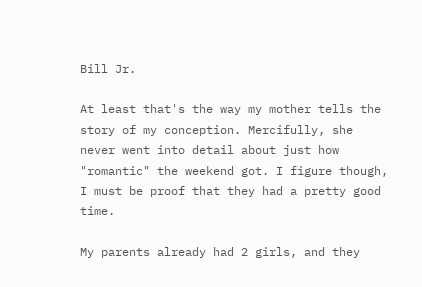Bill Jr.

At least that's the way my mother tells the story of my conception. Mercifully, she never went into detail about just how "romantic" the weekend got. I figure though, I must be proof that they had a pretty good time.

My parents already had 2 girls, and they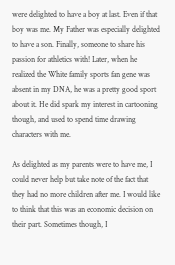were delighted to have a boy at last. Even if that boy was me. My Father was especially delighted to have a son. Finally, someone to share his passion for athletics with! Later, when he realized the White family sports fan gene was absent in my DNA, he was a pretty good sport about it. He did spark my interest in cartooning though, and used to spend time drawing characters with me.

As delighted as my parents were to have me, I could never help but take note of the fact that they had no more children after me. I would like to think that this was an economic decision on their part. Sometimes though, I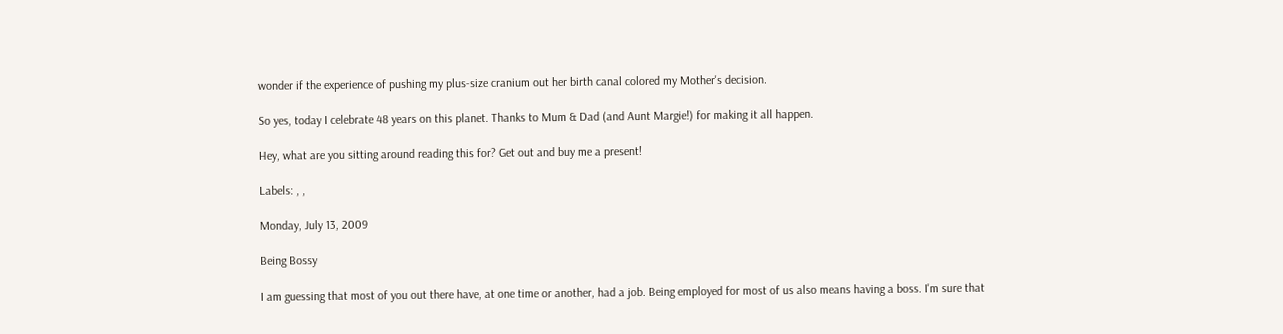wonder if the experience of pushing my plus-size cranium out her birth canal colored my Mother's decision.

So yes, today I celebrate 48 years on this planet. Thanks to Mum & Dad (and Aunt Margie!) for making it all happen.

Hey, what are you sitting around reading this for? Get out and buy me a present!

Labels: , ,

Monday, July 13, 2009

Being Bossy

I am guessing that most of you out there have, at one time or another, had a job. Being employed for most of us also means having a boss. I'm sure that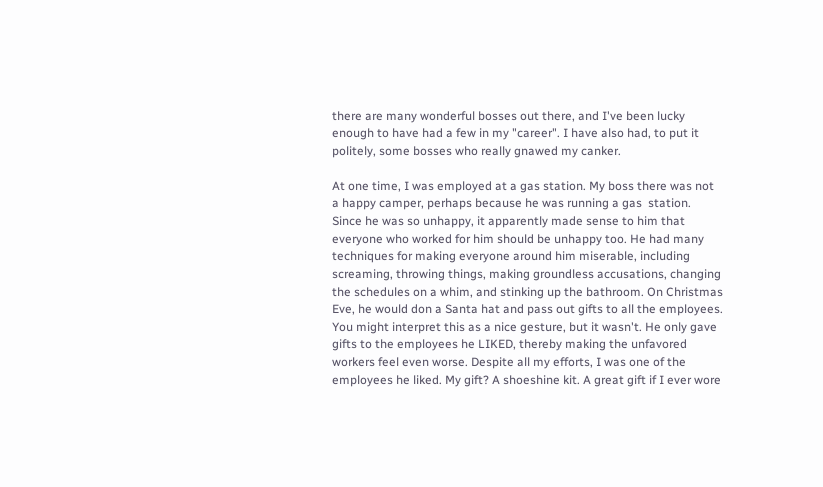there are many wonderful bosses out there, and I've been lucky enough to have had a few in my "career". I have also had, to put it politely, some bosses who really gnawed my canker.

At one time, I was employed at a gas station. My boss there was not a happy camper, perhaps because he was running a gas  station. Since he was so unhappy, it apparently made sense to him that everyone who worked for him should be unhappy too. He had many techniques for making everyone around him miserable, including screaming, throwing things, making groundless accusations, changing the schedules on a whim, and stinking up the bathroom. On Christmas Eve, he would don a Santa hat and pass out gifts to all the employees. You might interpret this as a nice gesture, but it wasn't. He only gave gifts to the employees he LIKED, thereby making the unfavored workers feel even worse. Despite all my efforts, I was one of the employees he liked. My gift? A shoeshine kit. A great gift if I ever wore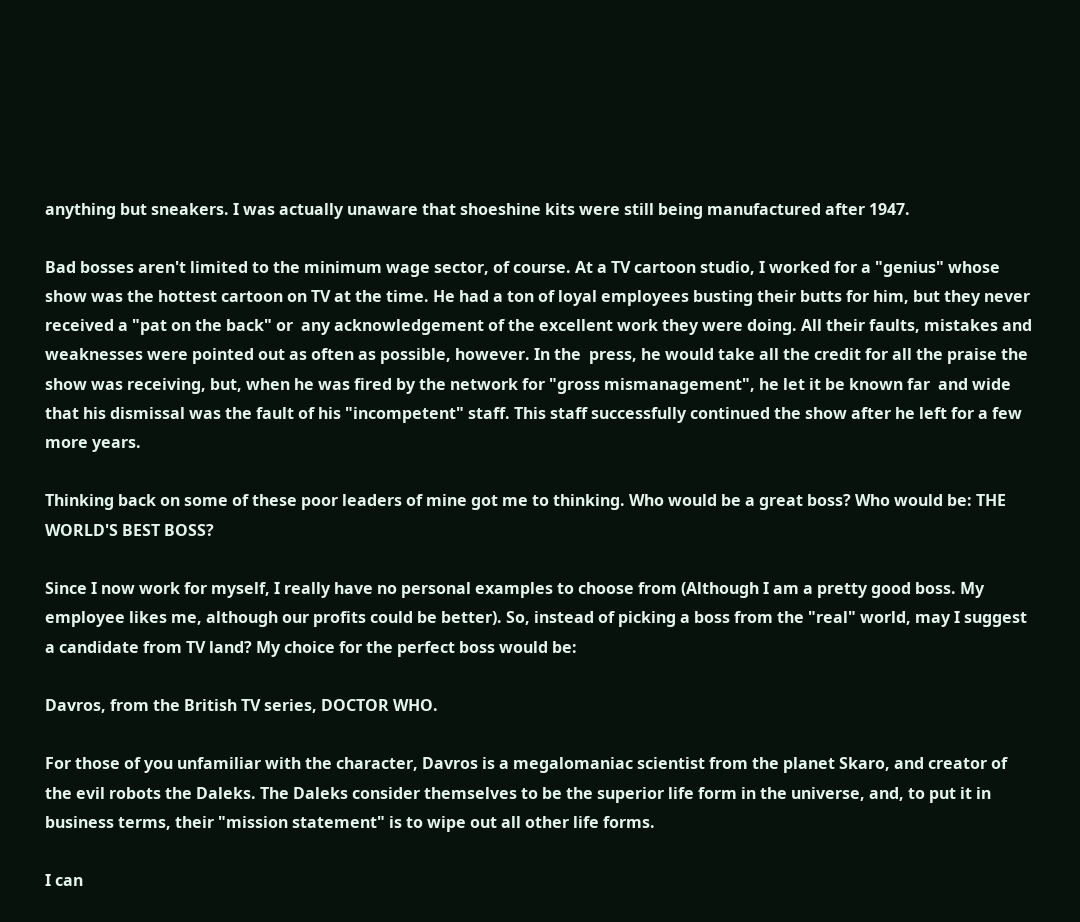anything but sneakers. I was actually unaware that shoeshine kits were still being manufactured after 1947.

Bad bosses aren't limited to the minimum wage sector, of course. At a TV cartoon studio, I worked for a "genius" whose show was the hottest cartoon on TV at the time. He had a ton of loyal employees busting their butts for him, but they never received a "pat on the back" or  any acknowledgement of the excellent work they were doing. All their faults, mistakes and weaknesses were pointed out as often as possible, however. In the  press, he would take all the credit for all the praise the show was receiving, but, when he was fired by the network for "gross mismanagement", he let it be known far  and wide that his dismissal was the fault of his "incompetent" staff. This staff successfully continued the show after he left for a few more years.

Thinking back on some of these poor leaders of mine got me to thinking. Who would be a great boss? Who would be: THE WORLD'S BEST BOSS?

Since I now work for myself, I really have no personal examples to choose from (Although I am a pretty good boss. My employee likes me, although our profits could be better). So, instead of picking a boss from the "real" world, may I suggest a candidate from TV land? My choice for the perfect boss would be:

Davros, from the British TV series, DOCTOR WHO.

For those of you unfamiliar with the character, Davros is a megalomaniac scientist from the planet Skaro, and creator of the evil robots the Daleks. The Daleks consider themselves to be the superior life form in the universe, and, to put it in business terms, their "mission statement" is to wipe out all other life forms.

I can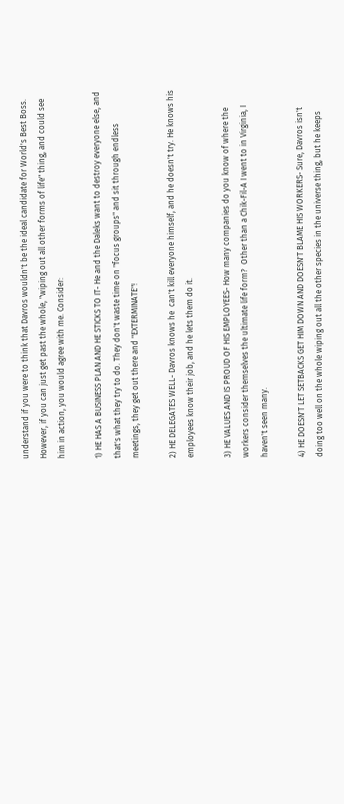understand if you were to think that Davros wouldn't be the ideal candidate for World's Best Boss. However, if you can just get past the whole, "wiping out all other forms of life" thing, and could see him in action, you would agree with me. Consider:

1) HE HAS A BUSINESS PLAN AND HE STICKS TO IT- He and the Daleks want to destroy everyone else, and that's what they try to do. They don't waste time on "focus groups" and sit through endless meetings, they get out there and "EXTERMINATE"!

2) HE DELEGATES WELL- Davros knows he  can't kill everyone himself, and he doesn't try. He knows his employees know their job, and he lets them do it.

3) HE VALUES AND IS PROUD OF HIS EMPLOYEES- How many companies do you know of where the workers consider themselves the ultimate life form?  Other than a Chik-Fil-A I went to in Virginia, I haven't seen many.

4) HE DOESN'T LET SETBACKS GET HIM DOWN AND DOESN'T BLAME HIS WORKERS- Sure, Davros isn't doing too well on the whole wiping out all the other species in the universe thing, but he keeps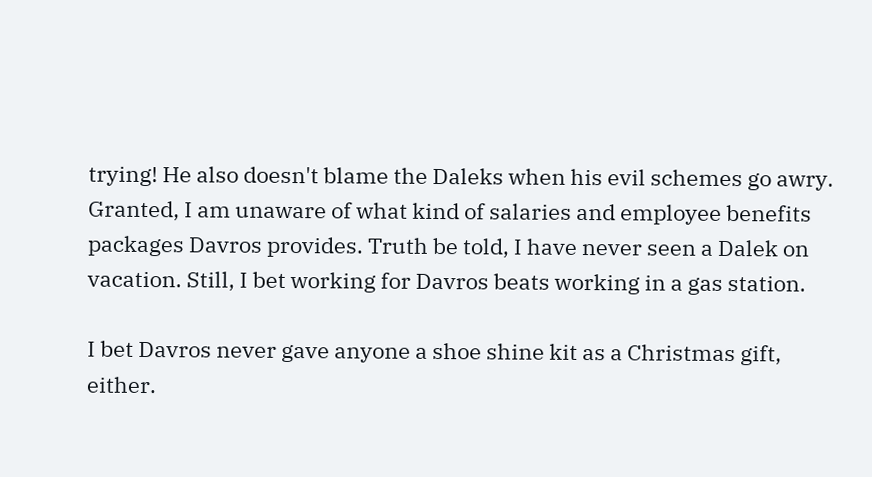trying! He also doesn't blame the Daleks when his evil schemes go awry.
Granted, I am unaware of what kind of salaries and employee benefits packages Davros provides. Truth be told, I have never seen a Dalek on vacation. Still, I bet working for Davros beats working in a gas station.

I bet Davros never gave anyone a shoe shine kit as a Christmas gift, either.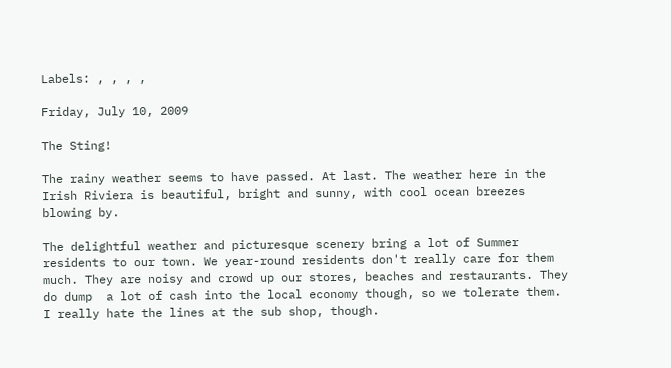Labels: , , , ,

Friday, July 10, 2009

The Sting!

The rainy weather seems to have passed. At last. The weather here in the Irish Riviera is beautiful, bright and sunny, with cool ocean breezes blowing by.

The delightful weather and picturesque scenery bring a lot of Summer residents to our town. We year-round residents don't really care for them much. They are noisy and crowd up our stores, beaches and restaurants. They do dump  a lot of cash into the local economy though, so we tolerate them. I really hate the lines at the sub shop, though.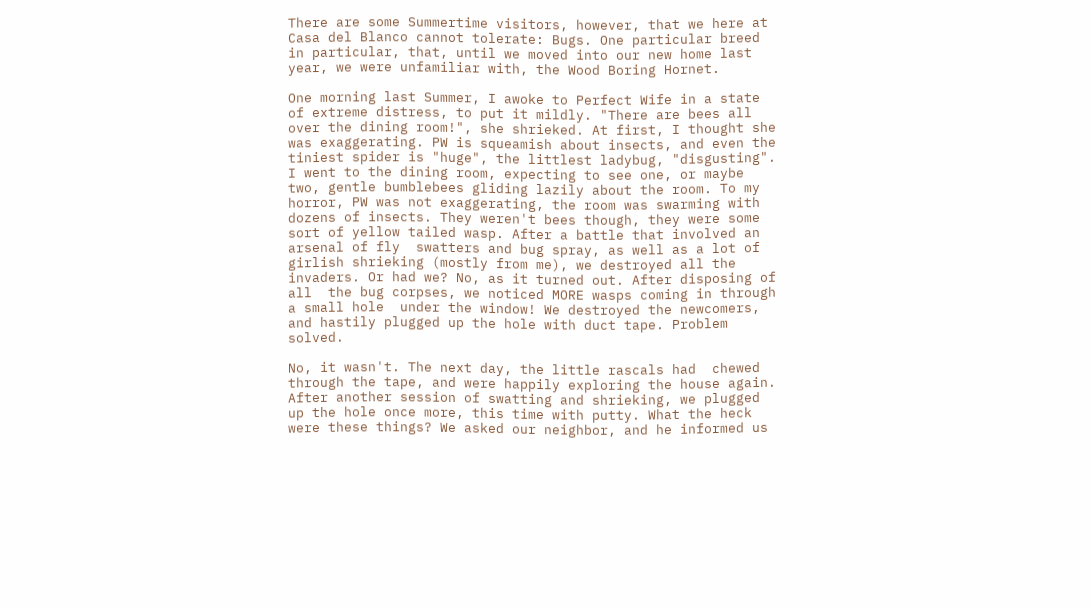There are some Summertime visitors, however, that we here at Casa del Blanco cannot tolerate: Bugs. One particular breed in particular, that, until we moved into our new home last year, we were unfamiliar with, the Wood Boring Hornet.

One morning last Summer, I awoke to Perfect Wife in a state of extreme distress, to put it mildly. "There are bees all over the dining room!", she shrieked. At first, I thought she was exaggerating. PW is squeamish about insects, and even the tiniest spider is "huge", the littlest ladybug, "disgusting". I went to the dining room, expecting to see one, or maybe two, gentle bumblebees gliding lazily about the room. To my horror, PW was not exaggerating, the room was swarming with dozens of insects. They weren't bees though, they were some sort of yellow tailed wasp. After a battle that involved an arsenal of fly  swatters and bug spray, as well as a lot of girlish shrieking (mostly from me), we destroyed all the invaders. Or had we? No, as it turned out. After disposing of all  the bug corpses, we noticed MORE wasps coming in through a small hole  under the window! We destroyed the newcomers, and hastily plugged up the hole with duct tape. Problem solved.

No, it wasn't. The next day, the little rascals had  chewed through the tape, and were happily exploring the house again. After another session of swatting and shrieking, we plugged up the hole once more, this time with putty. What the heck were these things? We asked our neighbor, and he informed us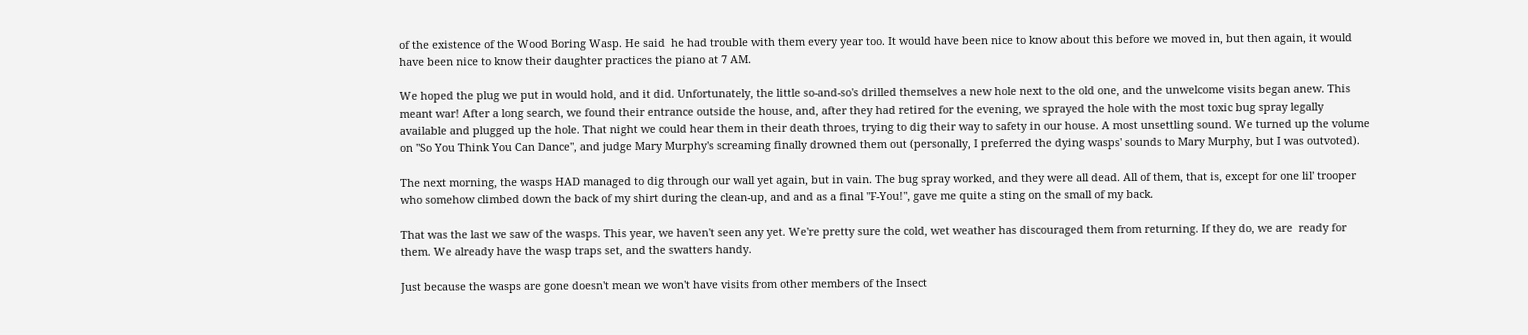of the existence of the Wood Boring Wasp. He said  he had trouble with them every year too. It would have been nice to know about this before we moved in, but then again, it would have been nice to know their daughter practices the piano at 7 AM.

We hoped the plug we put in would hold, and it did. Unfortunately, the little so-and-so's drilled themselves a new hole next to the old one, and the unwelcome visits began anew. This meant war! After a long search, we found their entrance outside the house, and, after they had retired for the evening, we sprayed the hole with the most toxic bug spray legally available and plugged up the hole. That night we could hear them in their death throes, trying to dig their way to safety in our house. A most unsettling sound. We turned up the volume on "So You Think You Can Dance", and judge Mary Murphy's screaming finally drowned them out (personally, I preferred the dying wasps' sounds to Mary Murphy, but I was outvoted).

The next morning, the wasps HAD managed to dig through our wall yet again, but in vain. The bug spray worked, and they were all dead. All of them, that is, except for one lil' trooper who somehow climbed down the back of my shirt during the clean-up, and and as a final "F-You!", gave me quite a sting on the small of my back.

That was the last we saw of the wasps. This year, we haven't seen any yet. We're pretty sure the cold, wet weather has discouraged them from returning. If they do, we are  ready for them. We already have the wasp traps set, and the swatters handy.

Just because the wasps are gone doesn't mean we won't have visits from other members of the Insect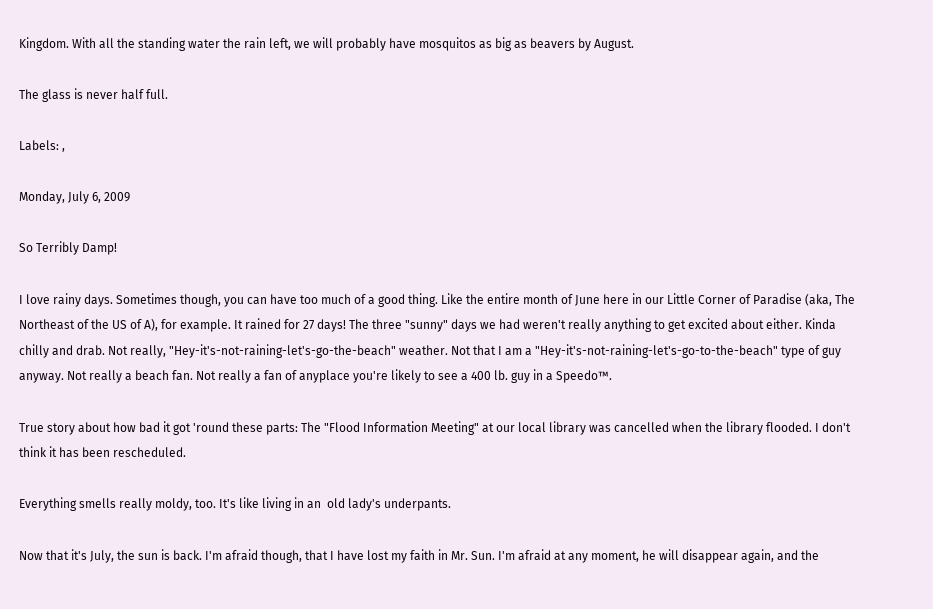Kingdom. With all the standing water the rain left, we will probably have mosquitos as big as beavers by August.

The glass is never half full.

Labels: ,

Monday, July 6, 2009

So Terribly Damp!

I love rainy days. Sometimes though, you can have too much of a good thing. Like the entire month of June here in our Little Corner of Paradise (aka, The Northeast of the US of A), for example. It rained for 27 days! The three "sunny" days we had weren't really anything to get excited about either. Kinda chilly and drab. Not really, "Hey-it's-not-raining-let's-go-the-beach" weather. Not that I am a "Hey-it's-not-raining-let's-go-to-the-beach" type of guy anyway. Not really a beach fan. Not really a fan of anyplace you're likely to see a 400 lb. guy in a Speedo™.

True story about how bad it got 'round these parts: The "Flood Information Meeting" at our local library was cancelled when the library flooded. I don't think it has been rescheduled.

Everything smells really moldy, too. It's like living in an  old lady's underpants.

Now that it's July, the sun is back. I'm afraid though, that I have lost my faith in Mr. Sun. I'm afraid at any moment, he will disappear again, and the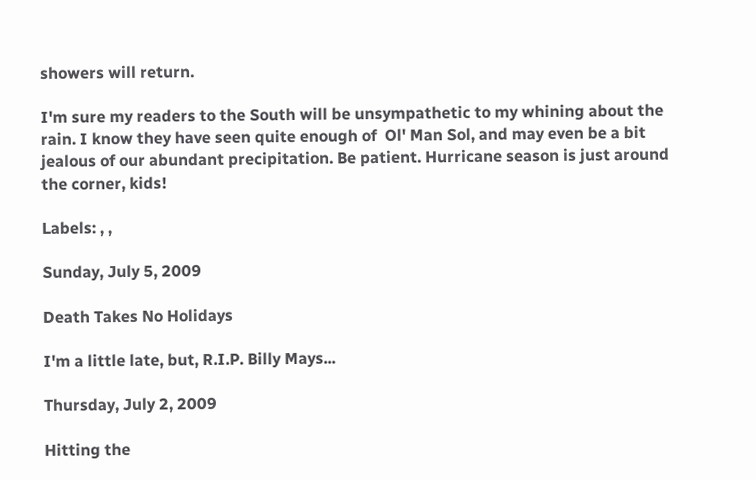showers will return.

I'm sure my readers to the South will be unsympathetic to my whining about the rain. I know they have seen quite enough of  Ol' Man Sol, and may even be a bit jealous of our abundant precipitation. Be patient. Hurricane season is just around the corner, kids!

Labels: , ,

Sunday, July 5, 2009

Death Takes No Holidays

I'm a little late, but, R.I.P. Billy Mays...

Thursday, July 2, 2009

Hitting the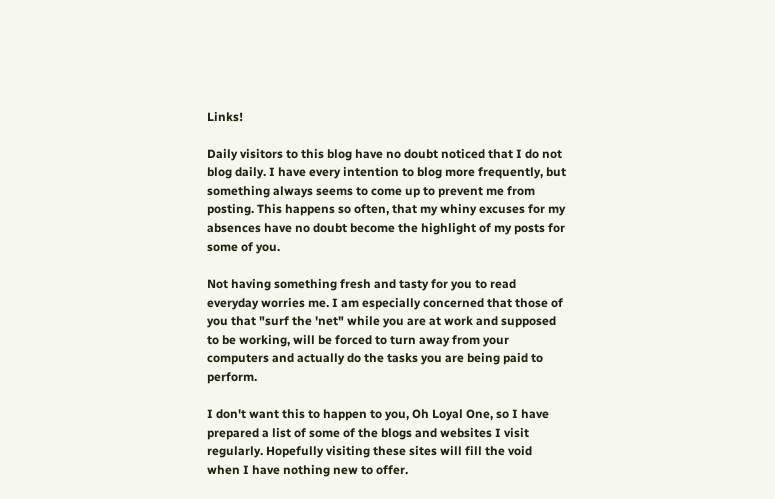Links!

Daily visitors to this blog have no doubt noticed that I do not blog daily. I have every intention to blog more frequently, but something always seems to come up to prevent me from posting. This happens so often, that my whiny excuses for my absences have no doubt become the highlight of my posts for some of you.

Not having something fresh and tasty for you to read everyday worries me. I am especially concerned that those of you that "surf the 'net" while you are at work and supposed to be working, will be forced to turn away from your computers and actually do the tasks you are being paid to perform.

I don't want this to happen to you, Oh Loyal One, so I have prepared a list of some of the blogs and websites I visit regularly. Hopefully visiting these sites will fill the void when I have nothing new to offer.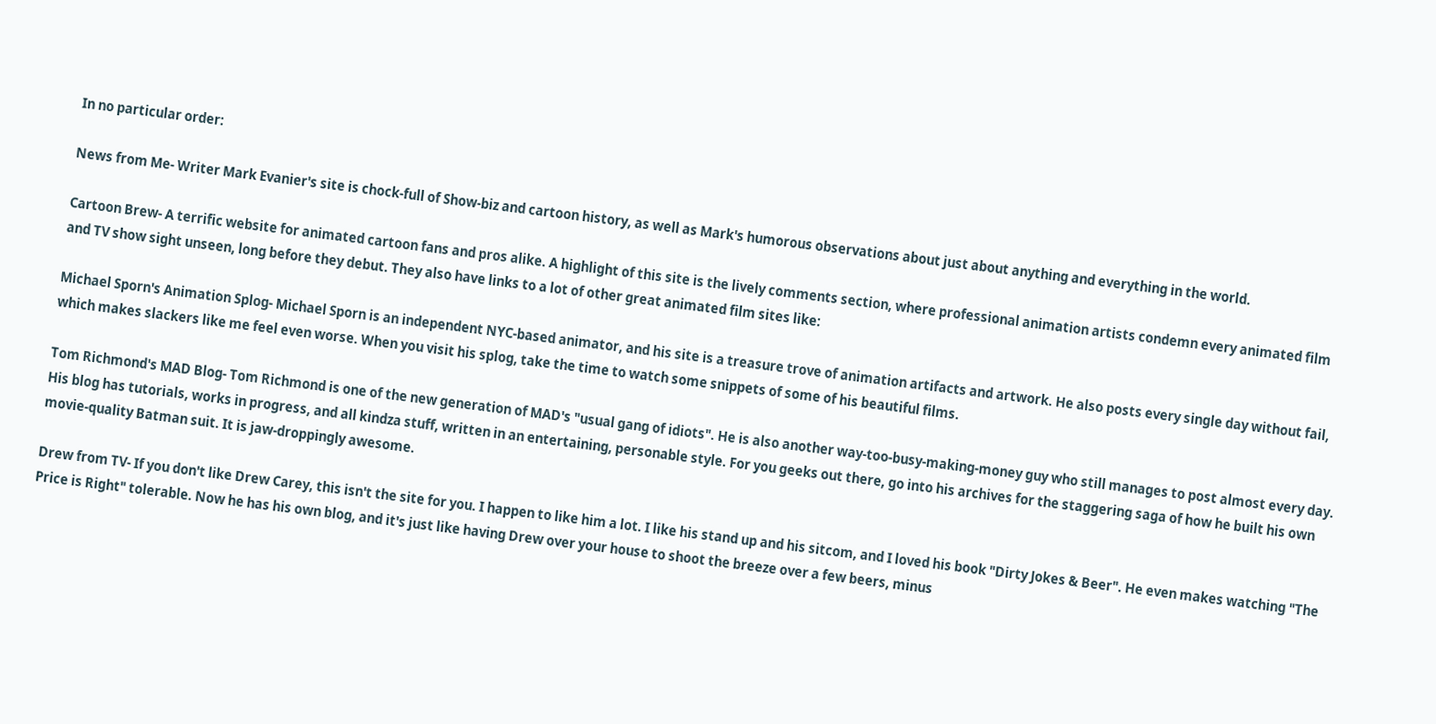In no particular order:

News from Me- Writer Mark Evanier's site is chock-full of Show-biz and cartoon history, as well as Mark's humorous observations about just about anything and everything in the world.

Cartoon Brew- A terrific website for animated cartoon fans and pros alike. A highlight of this site is the lively comments section, where professional animation artists condemn every animated film and TV show sight unseen, long before they debut. They also have links to a lot of other great animated film sites like:

Michael Sporn's Animation Splog- Michael Sporn is an independent NYC-based animator, and his site is a treasure trove of animation artifacts and artwork. He also posts every single day without fail, which makes slackers like me feel even worse. When you visit his splog, take the time to watch some snippets of some of his beautiful films.

Tom Richmond's MAD Blog- Tom Richmond is one of the new generation of MAD's "usual gang of idiots". He is also another way-too-busy-making-money guy who still manages to post almost every day. His blog has tutorials, works in progress, and all kindza stuff, written in an entertaining, personable style. For you geeks out there, go into his archives for the staggering saga of how he built his own movie-quality Batman suit. It is jaw-droppingly awesome.

Drew from TV- If you don't like Drew Carey, this isn't the site for you. I happen to like him a lot. I like his stand up and his sitcom, and I loved his book "Dirty Jokes & Beer". He even makes watching "The Price is Right" tolerable. Now he has his own blog, and it's just like having Drew over your house to shoot the breeze over a few beers, minus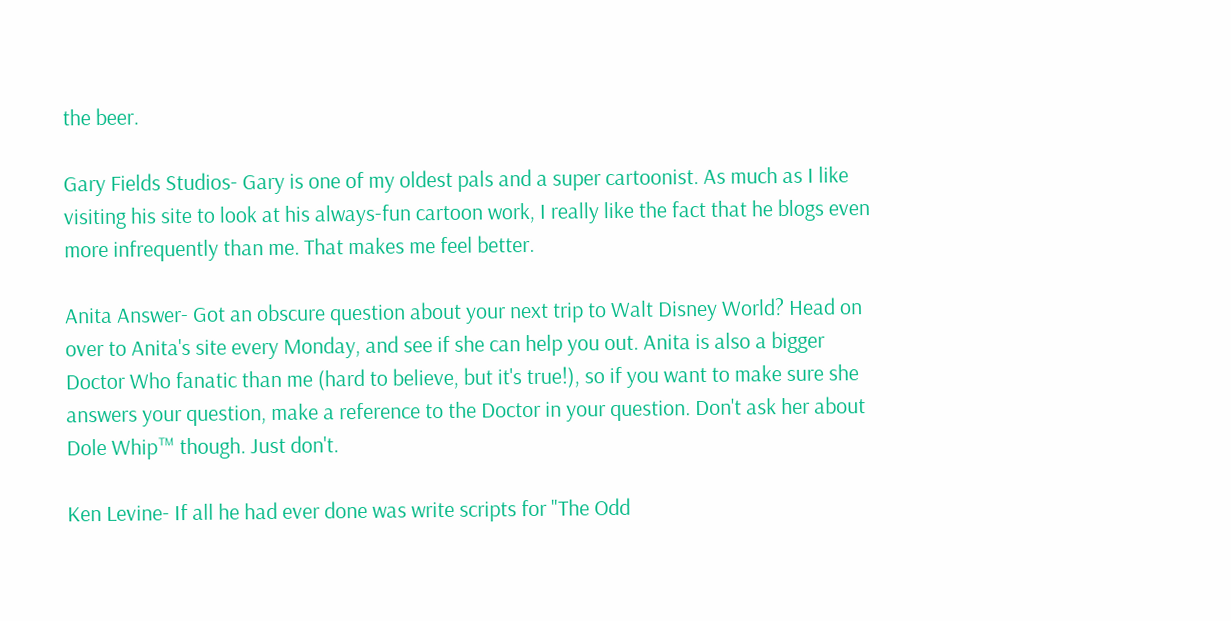the beer.

Gary Fields Studios- Gary is one of my oldest pals and a super cartoonist. As much as I like visiting his site to look at his always-fun cartoon work, I really like the fact that he blogs even more infrequently than me. That makes me feel better.

Anita Answer- Got an obscure question about your next trip to Walt Disney World? Head on over to Anita's site every Monday, and see if she can help you out. Anita is also a bigger Doctor Who fanatic than me (hard to believe, but it's true!), so if you want to make sure she answers your question, make a reference to the Doctor in your question. Don't ask her about Dole Whip™ though. Just don't.

Ken Levine- If all he had ever done was write scripts for "The Odd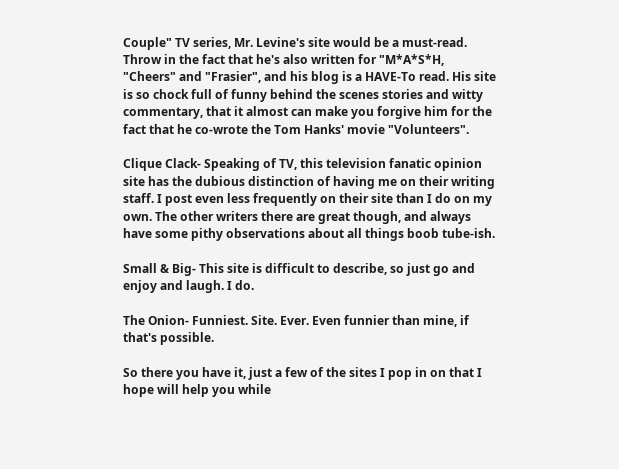Couple" TV series, Mr. Levine's site would be a must-read. Throw in the fact that he's also written for "M*A*S*H, "Cheers" and "Frasier", and his blog is a HAVE-To read. His site is so chock full of funny behind the scenes stories and witty commentary, that it almost can make you forgive him for the fact that he co-wrote the Tom Hanks' movie "Volunteers".

Clique Clack- Speaking of TV, this television fanatic opinion site has the dubious distinction of having me on their writing staff. I post even less frequently on their site than I do on my own. The other writers there are great though, and always have some pithy observations about all things boob tube-ish.

Small & Big- This site is difficult to describe, so just go and enjoy and laugh. I do.

The Onion- Funniest. Site. Ever. Even funnier than mine, if that's possible.

So there you have it, just a few of the sites I pop in on that I hope will help you while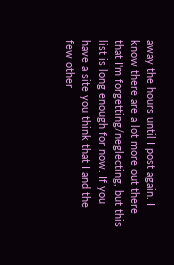away the hours until I post again. I know there are a lot more out there that I'm forgetting/neglecting, but this list is long enough for now. If you have a site you think that I and the few other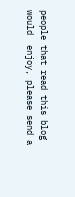people that read this blog would  enjoy, please send a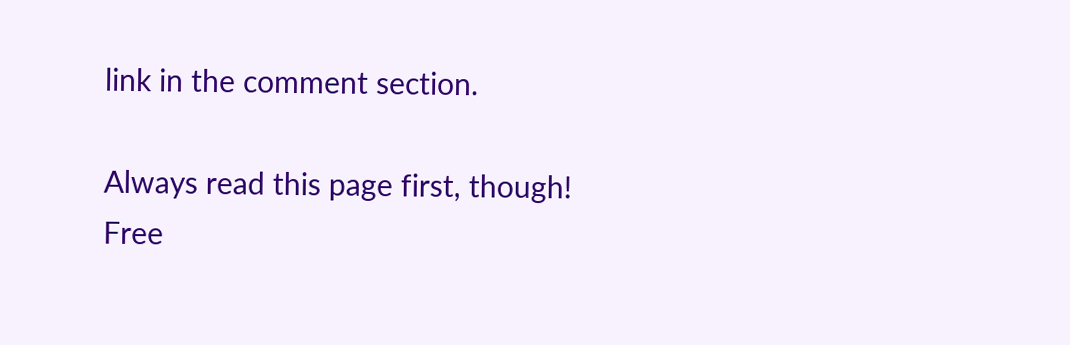link in the comment section.

Always read this page first, though!
Free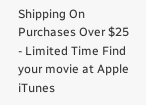Shipping On Purchases Over $25 - Limited Time Find your movie at Apple iTunes